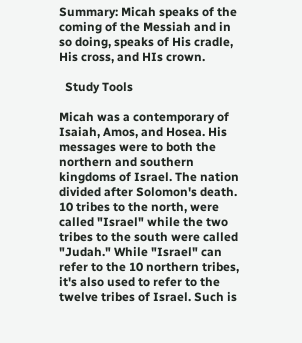Summary: Micah speaks of the coming of the Messiah and in so doing, speaks of His cradle, His cross, and HIs crown.

  Study Tools

Micah was a contemporary of Isaiah, Amos, and Hosea. His messages were to both the northern and southern kingdoms of Israel. The nation divided after Solomon's death. 10 tribes to the north, were called "Israel" while the two tribes to the south were called "Judah." While "Israel" can refer to the 10 northern tribes, it's also used to refer to the twelve tribes of Israel. Such is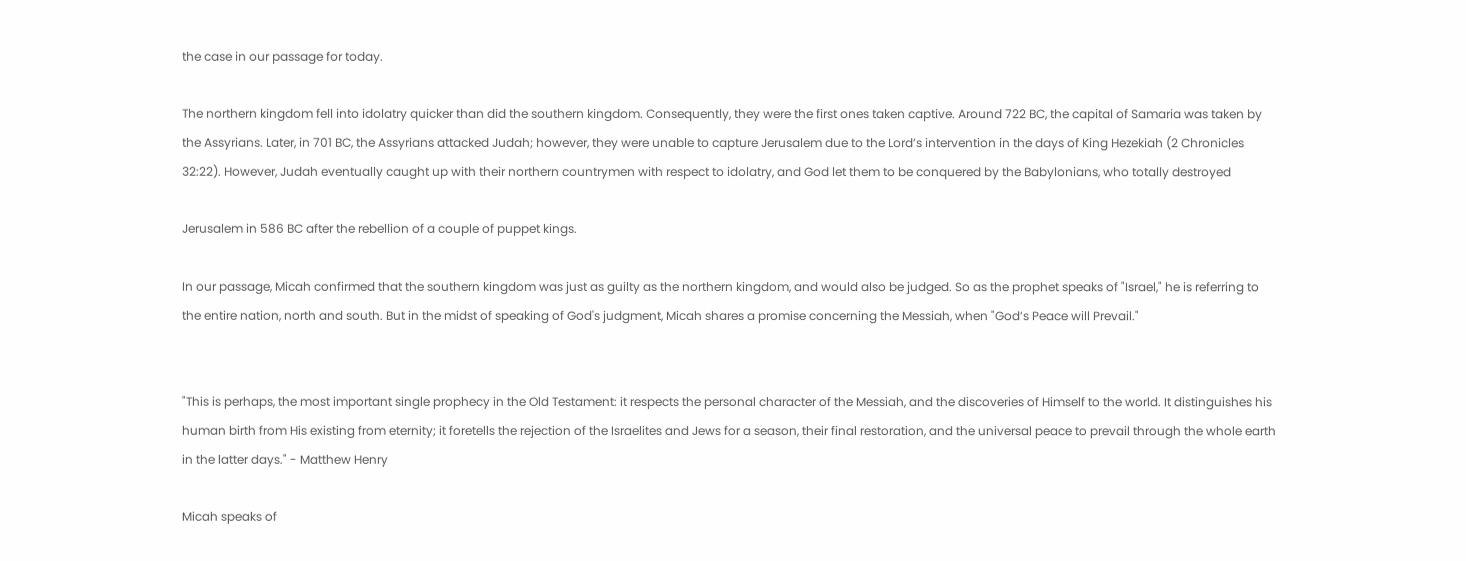the case in our passage for today.

The northern kingdom fell into idolatry quicker than did the southern kingdom. Consequently, they were the first ones taken captive. Around 722 BC, the capital of Samaria was taken by the Assyrians. Later, in 701 BC, the Assyrians attacked Judah; however, they were unable to capture Jerusalem due to the Lord’s intervention in the days of King Hezekiah (2 Chronicles 32:22). However, Judah eventually caught up with their northern countrymen with respect to idolatry, and God let them to be conquered by the Babylonians, who totally destroyed

Jerusalem in 586 BC after the rebellion of a couple of puppet kings.

In our passage, Micah confirmed that the southern kingdom was just as guilty as the northern kingdom, and would also be judged. So as the prophet speaks of "Israel," he is referring to the entire nation, north and south. But in the midst of speaking of God's judgment, Micah shares a promise concerning the Messiah, when "God’s Peace will Prevail."


"This is perhaps, the most important single prophecy in the Old Testament: it respects the personal character of the Messiah, and the discoveries of Himself to the world. It distinguishes his human birth from His existing from eternity; it foretells the rejection of the Israelites and Jews for a season, their final restoration, and the universal peace to prevail through the whole earth in the latter days." - Matthew Henry

Micah speaks of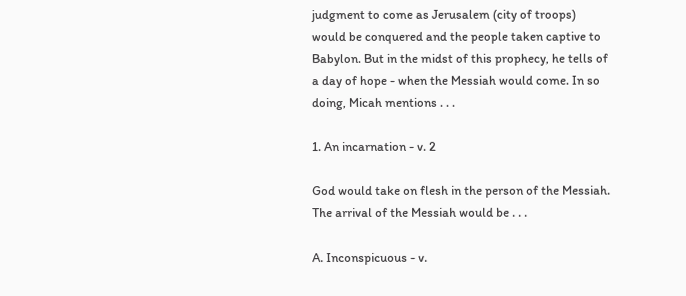judgment to come as Jerusalem (city of troops) would be conquered and the people taken captive to Babylon. But in the midst of this prophecy, he tells of a day of hope - when the Messiah would come. In so doing, Micah mentions . . .

1. An incarnation - v. 2

God would take on flesh in the person of the Messiah. The arrival of the Messiah would be . . .

A. Inconspicuous - v.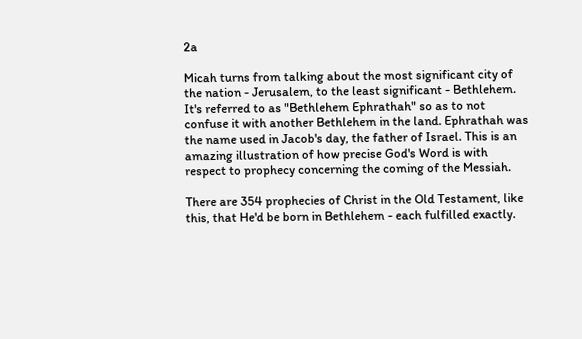2a

Micah turns from talking about the most significant city of the nation - Jerusalem, to the least significant - Bethlehem. It's referred to as "Bethlehem Ephrathah" so as to not confuse it with another Bethlehem in the land. Ephrathah was the name used in Jacob's day, the father of Israel. This is an amazing illustration of how precise God's Word is with respect to prophecy concerning the coming of the Messiah.

There are 354 prophecies of Christ in the Old Testament, like this, that He'd be born in Bethlehem - each fulfilled exactly.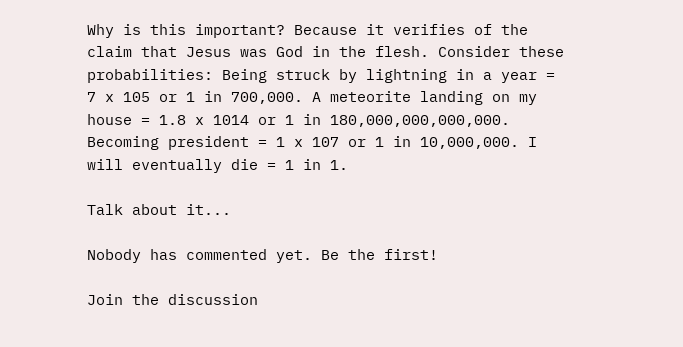Why is this important? Because it verifies of the claim that Jesus was God in the flesh. Consider these probabilities: Being struck by lightning in a year = 7 x 105 or 1 in 700,000. A meteorite landing on my house = 1.8 x 1014 or 1 in 180,000,000,000,000. Becoming president = 1 x 107 or 1 in 10,000,000. I will eventually die = 1 in 1.

Talk about it...

Nobody has commented yet. Be the first!

Join the discussion